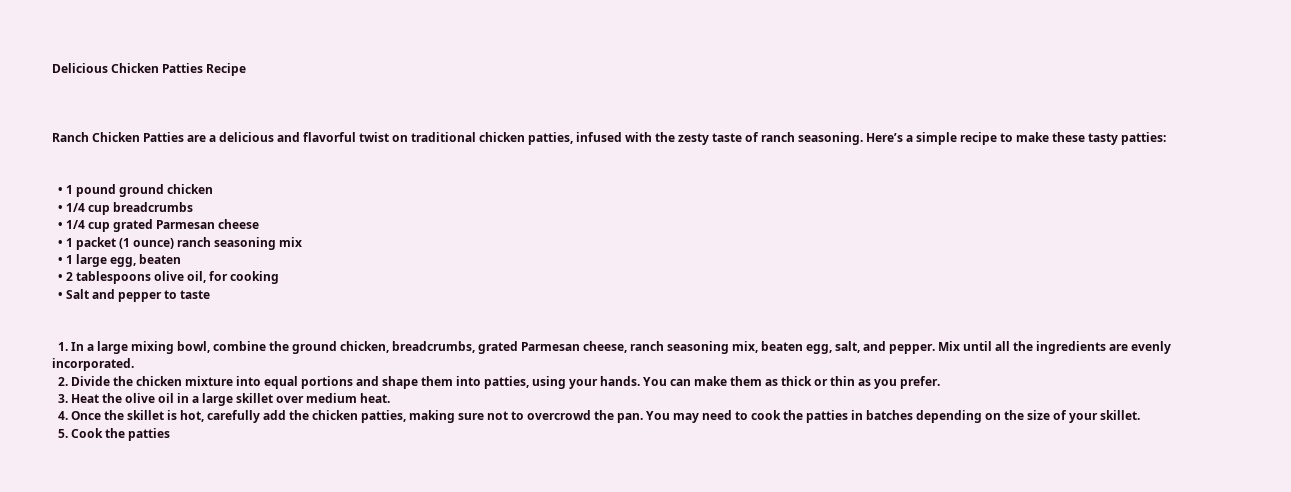Delicious Chicken Patties Recipe



Ranch Chicken Patties are a delicious and flavorful twist on traditional chicken patties, infused with the zesty taste of ranch seasoning. Here’s a simple recipe to make these tasty patties:


  • 1 pound ground chicken
  • 1/4 cup breadcrumbs
  • 1/4 cup grated Parmesan cheese
  • 1 packet (1 ounce) ranch seasoning mix
  • 1 large egg, beaten
  • 2 tablespoons olive oil, for cooking
  • Salt and pepper to taste


  1. In a large mixing bowl, combine the ground chicken, breadcrumbs, grated Parmesan cheese, ranch seasoning mix, beaten egg, salt, and pepper. Mix until all the ingredients are evenly incorporated.
  2. Divide the chicken mixture into equal portions and shape them into patties, using your hands. You can make them as thick or thin as you prefer.
  3. Heat the olive oil in a large skillet over medium heat.
  4. Once the skillet is hot, carefully add the chicken patties, making sure not to overcrowd the pan. You may need to cook the patties in batches depending on the size of your skillet.
  5. Cook the patties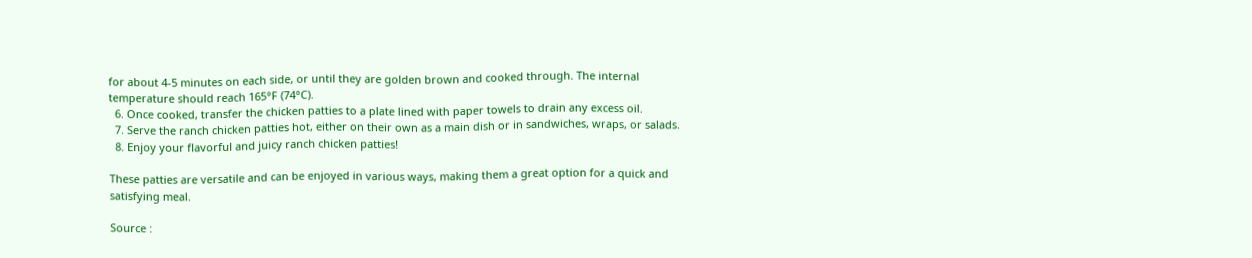for about 4-5 minutes on each side, or until they are golden brown and cooked through. The internal temperature should reach 165°F (74°C).
  6. Once cooked, transfer the chicken patties to a plate lined with paper towels to drain any excess oil.
  7. Serve the ranch chicken patties hot, either on their own as a main dish or in sandwiches, wraps, or salads.
  8. Enjoy your flavorful and juicy ranch chicken patties!

These patties are versatile and can be enjoyed in various ways, making them a great option for a quick and satisfying meal.

Source :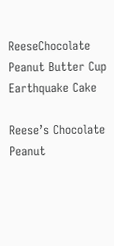ReeseChocolate Peanut Butter Cup Earthquake Cake

Reese’s Chocolate Peanut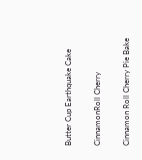Butter Cup Earthquake Cake

CinnamonRoll Cherry

Cinnamon Roll Cherry Pie Bake